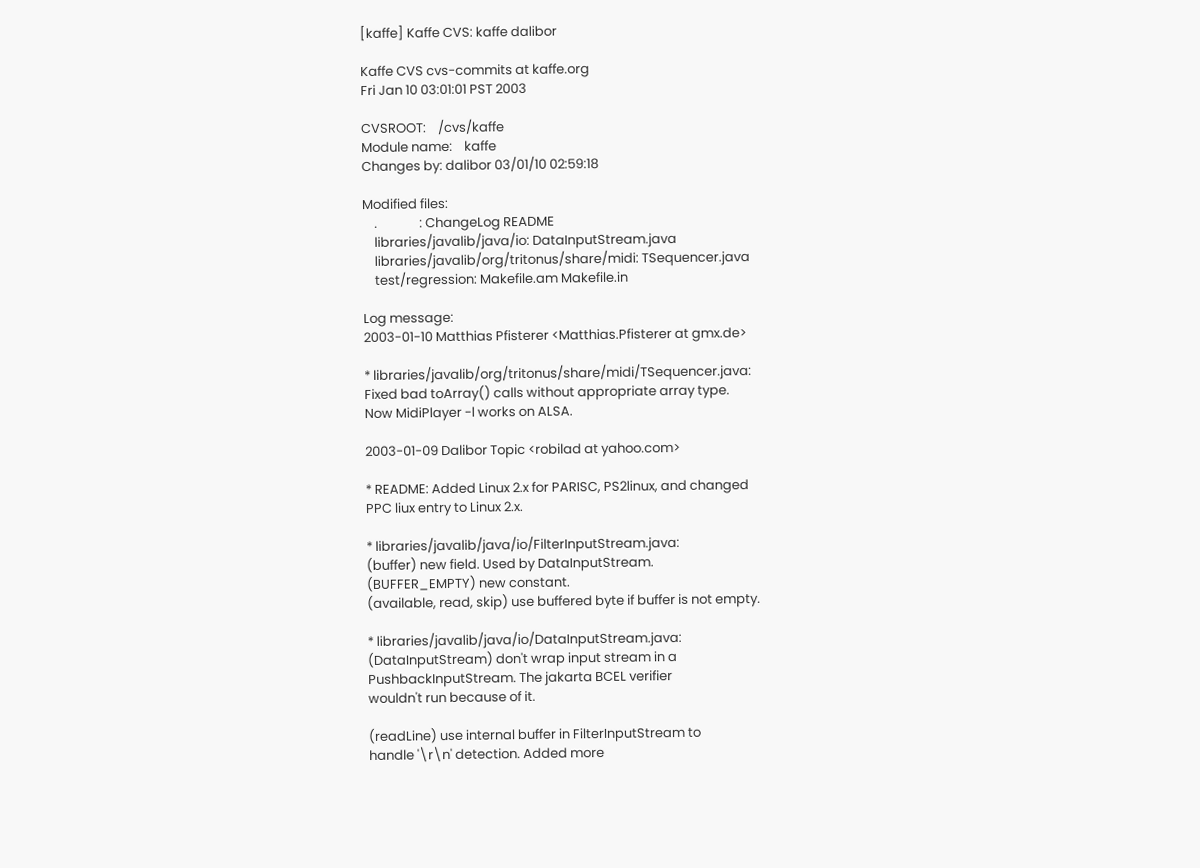[kaffe] Kaffe CVS: kaffe dalibor

Kaffe CVS cvs-commits at kaffe.org
Fri Jan 10 03:01:01 PST 2003

CVSROOT:    /cvs/kaffe
Module name:    kaffe
Changes by: dalibor 03/01/10 02:59:18

Modified files:
    .              : ChangeLog README
    libraries/javalib/java/io: DataInputStream.java
    libraries/javalib/org/tritonus/share/midi: TSequencer.java
    test/regression: Makefile.am Makefile.in

Log message:
2003-01-10 Matthias Pfisterer <Matthias.Pfisterer at gmx.de>

* libraries/javalib/org/tritonus/share/midi/TSequencer.java:
Fixed bad toArray() calls without appropriate array type.
Now MidiPlayer -l works on ALSA.

2003-01-09 Dalibor Topic <robilad at yahoo.com>

* README: Added Linux 2.x for PARISC, PS2linux, and changed
PPC liux entry to Linux 2.x.

* libraries/javalib/java/io/FilterInputStream.java:
(buffer) new field. Used by DataInputStream.
(BUFFER_EMPTY) new constant.
(available, read, skip) use buffered byte if buffer is not empty.

* libraries/javalib/java/io/DataInputStream.java:
(DataInputStream) don't wrap input stream in a
PushbackInputStream. The jakarta BCEL verifier
wouldn't run because of it.

(readLine) use internal buffer in FilterInputStream to
handle '\r\n' detection. Added more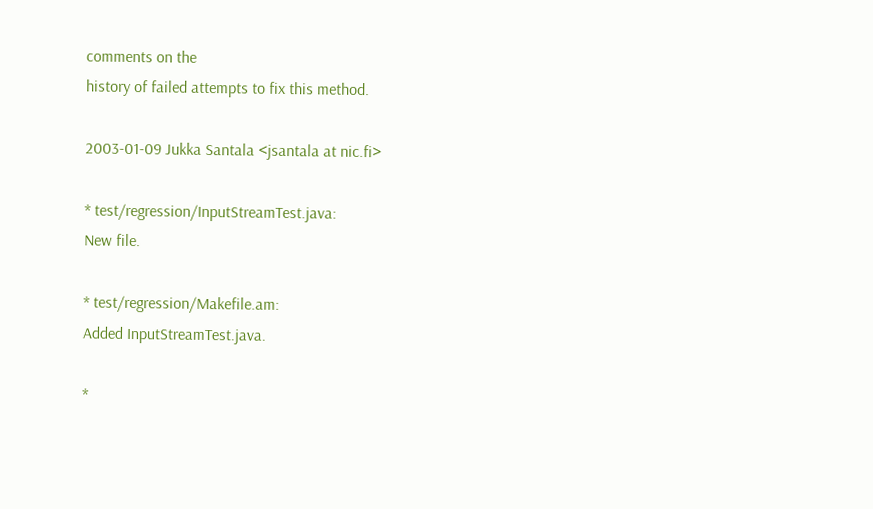comments on the
history of failed attempts to fix this method.

2003-01-09 Jukka Santala <jsantala at nic.fi>

* test/regression/InputStreamTest.java:
New file.

* test/regression/Makefile.am:
Added InputStreamTest.java.

*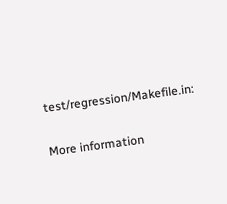test/regression/Makefile.in:

More information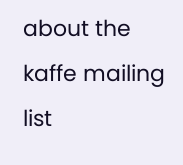about the kaffe mailing list